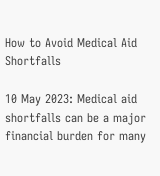How to Avoid Medical Aid Shortfalls

10 May 2023: Medical aid shortfalls can be a major financial burden for many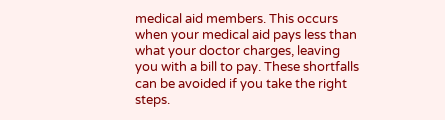medical aid members. This occurs when your medical aid pays less than what your doctor charges, leaving you with a bill to pay. These shortfalls can be avoided if you take the right steps.